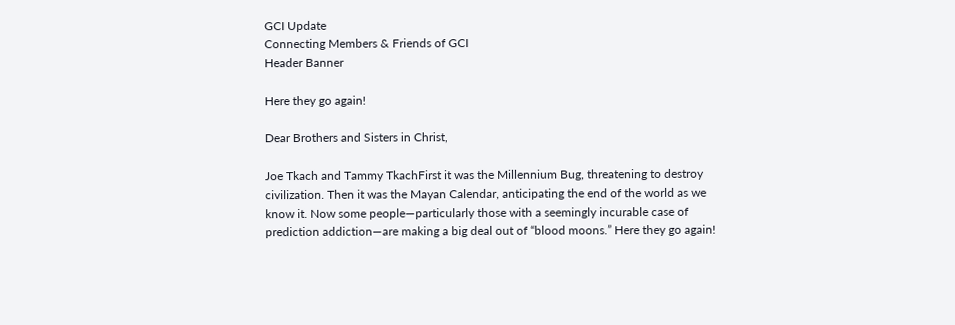GCI Update
Connecting Members & Friends of GCI
Header Banner

Here they go again!

Dear Brothers and Sisters in Christ,

Joe Tkach and Tammy TkachFirst it was the Millennium Bug, threatening to destroy civilization. Then it was the Mayan Calendar, anticipating the end of the world as we know it. Now some people—particularly those with a seemingly incurable case of prediction addiction—are making a big deal out of “blood moons.” Here they go again!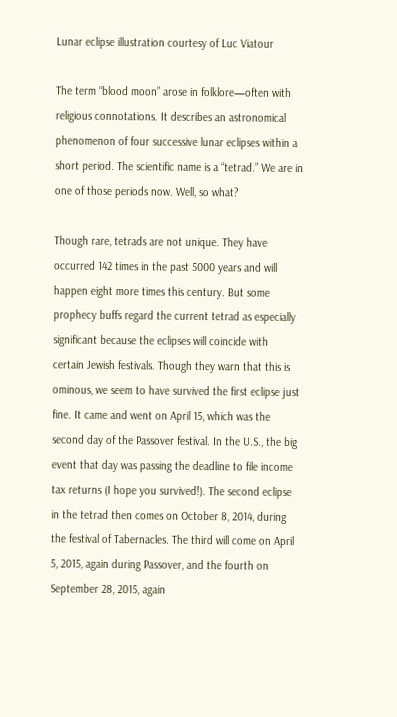Lunar eclipse illustration courtesy of Luc Viatour

The term “blood moon” arose in folklore—often with religious connotations. It describes an astronomical phenomenon of four successive lunar eclipses within a short period. The scientific name is a “tetrad.” We are in one of those periods now. Well, so what?

Though rare, tetrads are not unique. They have occurred 142 times in the past 5000 years and will happen eight more times this century. But some prophecy buffs regard the current tetrad as especially significant because the eclipses will coincide with certain Jewish festivals. Though they warn that this is ominous, we seem to have survived the first eclipse just fine. It came and went on April 15, which was the second day of the Passover festival. In the U.S., the big event that day was passing the deadline to file income tax returns (I hope you survived!). The second eclipse in the tetrad then comes on October 8, 2014, during the festival of Tabernacles. The third will come on April 5, 2015, again during Passover, and the fourth on September 28, 2015, again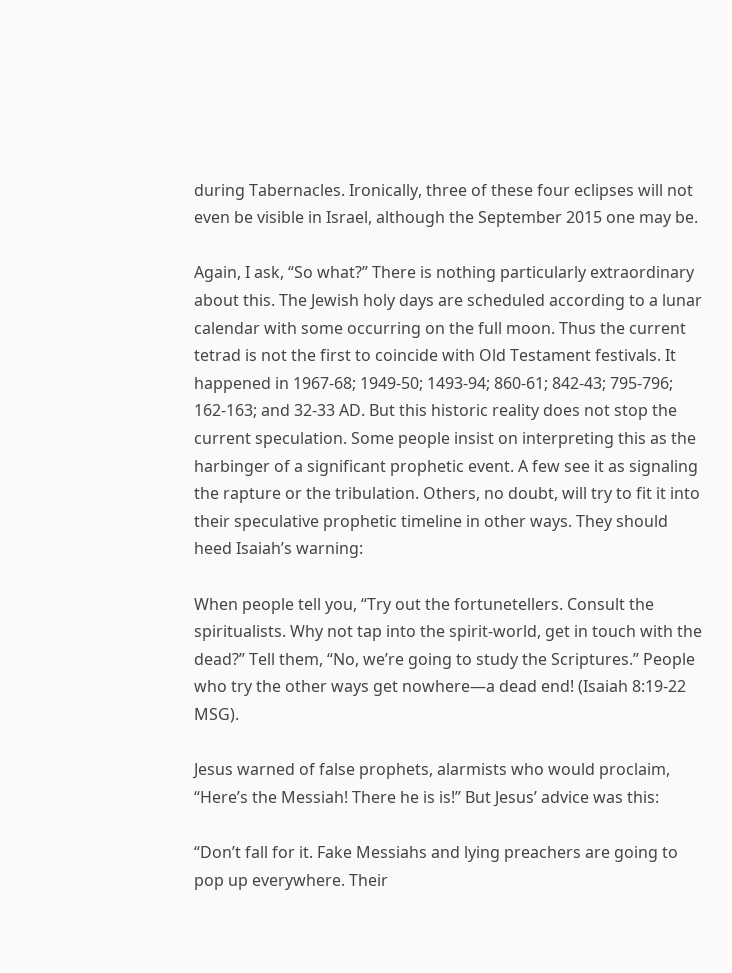during Tabernacles. Ironically, three of these four eclipses will not even be visible in Israel, although the September 2015 one may be.

Again, I ask, “So what?” There is nothing particularly extraordinary about this. The Jewish holy days are scheduled according to a lunar calendar with some occurring on the full moon. Thus the current tetrad is not the first to coincide with Old Testament festivals. It happened in 1967-68; 1949-50; 1493-94; 860-61; 842-43; 795-796; 162-163; and 32-33 AD. But this historic reality does not stop the current speculation. Some people insist on interpreting this as the harbinger of a significant prophetic event. A few see it as signaling the rapture or the tribulation. Others, no doubt, will try to fit it into their speculative prophetic timeline in other ways. They should heed Isaiah’s warning:

When people tell you, “Try out the fortunetellers. Consult the spiritualists. Why not tap into the spirit-world, get in touch with the dead?” Tell them, “No, we’re going to study the Scriptures.” People who try the other ways get nowhere—a dead end! (Isaiah 8:19-22 MSG).

Jesus warned of false prophets, alarmists who would proclaim, “Here’s the Messiah! There he is is!” But Jesus’ advice was this:

“Don’t fall for it. Fake Messiahs and lying preachers are going to pop up everywhere. Their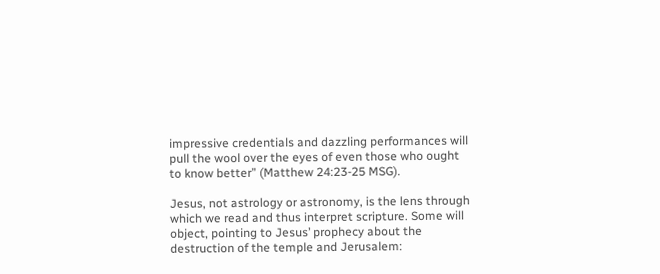impressive credentials and dazzling performances will pull the wool over the eyes of even those who ought to know better” (Matthew 24:23-25 MSG).

Jesus, not astrology or astronomy, is the lens through which we read and thus interpret scripture. Some will object, pointing to Jesus’ prophecy about the destruction of the temple and Jerusalem: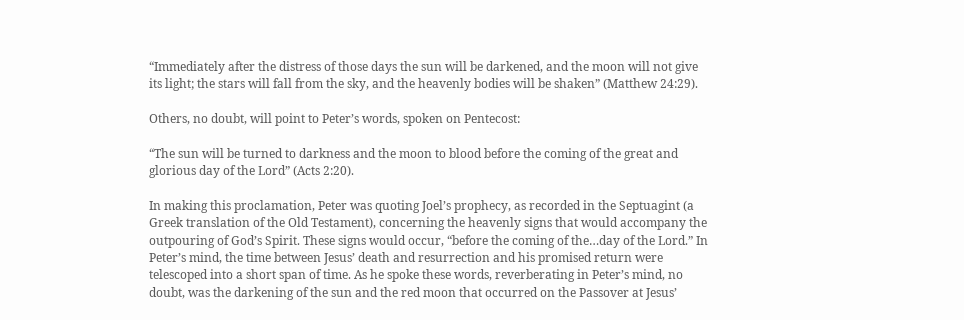“Immediately after the distress of those days the sun will be darkened, and the moon will not give its light; the stars will fall from the sky, and the heavenly bodies will be shaken” (Matthew 24:29).

Others, no doubt, will point to Peter’s words, spoken on Pentecost:

“The sun will be turned to darkness and the moon to blood before the coming of the great and glorious day of the Lord” (Acts 2:20).

In making this proclamation, Peter was quoting Joel’s prophecy, as recorded in the Septuagint (a Greek translation of the Old Testament), concerning the heavenly signs that would accompany the outpouring of God’s Spirit. These signs would occur, “before the coming of the…day of the Lord.” In Peter’s mind, the time between Jesus’ death and resurrection and his promised return were telescoped into a short span of time. As he spoke these words, reverberating in Peter’s mind, no doubt, was the darkening of the sun and the red moon that occurred on the Passover at Jesus’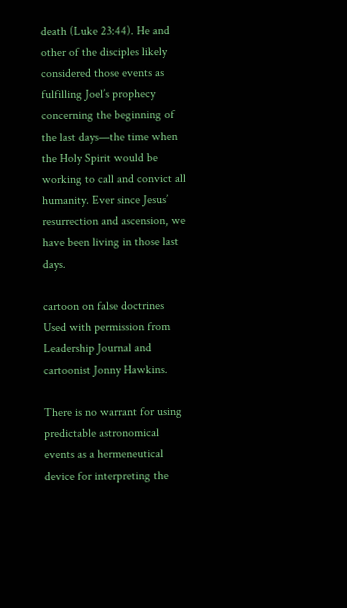death (Luke 23:44). He and other of the disciples likely considered those events as fulfilling Joel’s prophecy concerning the beginning of the last days—the time when the Holy Spirit would be working to call and convict all humanity. Ever since Jesus’ resurrection and ascension, we have been living in those last days.

cartoon on false doctrines
Used with permission from Leadership Journal and cartoonist Jonny Hawkins.

There is no warrant for using predictable astronomical events as a hermeneutical device for interpreting the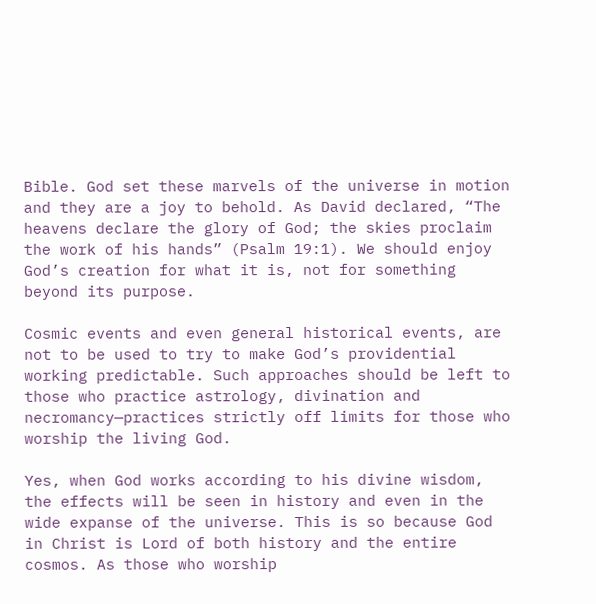Bible. God set these marvels of the universe in motion and they are a joy to behold. As David declared, “The heavens declare the glory of God; the skies proclaim the work of his hands” (Psalm 19:1). We should enjoy God’s creation for what it is, not for something beyond its purpose.

Cosmic events and even general historical events, are not to be used to try to make God’s providential working predictable. Such approaches should be left to those who practice astrology, divination and necromancy—practices strictly off limits for those who worship the living God.

Yes, when God works according to his divine wisdom, the effects will be seen in history and even in the wide expanse of the universe. This is so because God in Christ is Lord of both history and the entire cosmos. As those who worship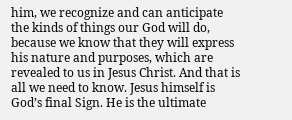him, we recognize and can anticipate the kinds of things our God will do, because we know that they will express his nature and purposes, which are revealed to us in Jesus Christ. And that is all we need to know. Jesus himself is God’s final Sign. He is the ultimate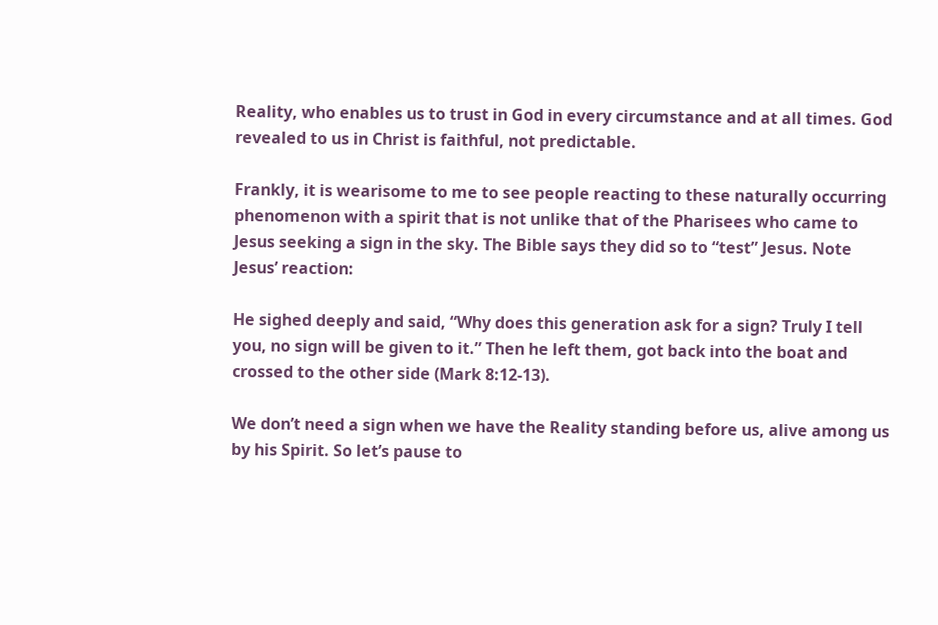Reality, who enables us to trust in God in every circumstance and at all times. God revealed to us in Christ is faithful, not predictable.

Frankly, it is wearisome to me to see people reacting to these naturally occurring phenomenon with a spirit that is not unlike that of the Pharisees who came to Jesus seeking a sign in the sky. The Bible says they did so to “test” Jesus. Note Jesus’ reaction:

He sighed deeply and said, “Why does this generation ask for a sign? Truly I tell you, no sign will be given to it.” Then he left them, got back into the boat and crossed to the other side (Mark 8:12-13).

We don’t need a sign when we have the Reality standing before us, alive among us by his Spirit. So let’s pause to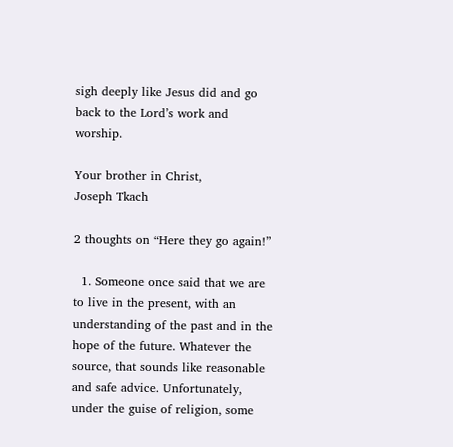sigh deeply like Jesus did and go back to the Lord’s work and worship.

Your brother in Christ,
Joseph Tkach

2 thoughts on “Here they go again!”

  1. Someone once said that we are to live in the present, with an understanding of the past and in the hope of the future. Whatever the source, that sounds like reasonable and safe advice. Unfortunately, under the guise of religion, some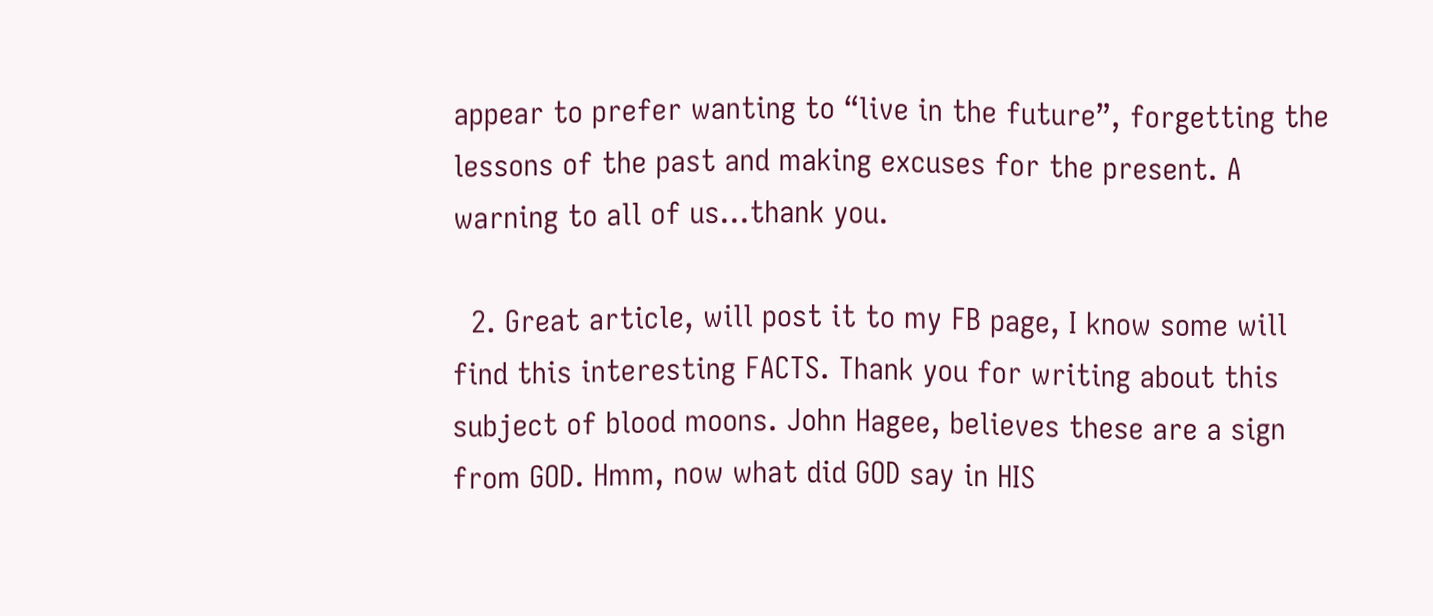appear to prefer wanting to “live in the future”, forgetting the lessons of the past and making excuses for the present. A warning to all of us…thank you.

  2. Great article, will post it to my FB page, I know some will find this interesting FACTS. Thank you for writing about this subject of blood moons. John Hagee, believes these are a sign from GOD. Hmm, now what did GOD say in HIS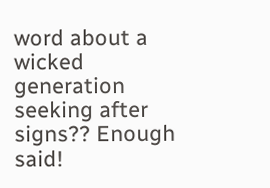word about a wicked generation seeking after signs?? Enough said!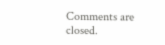Comments are closed.